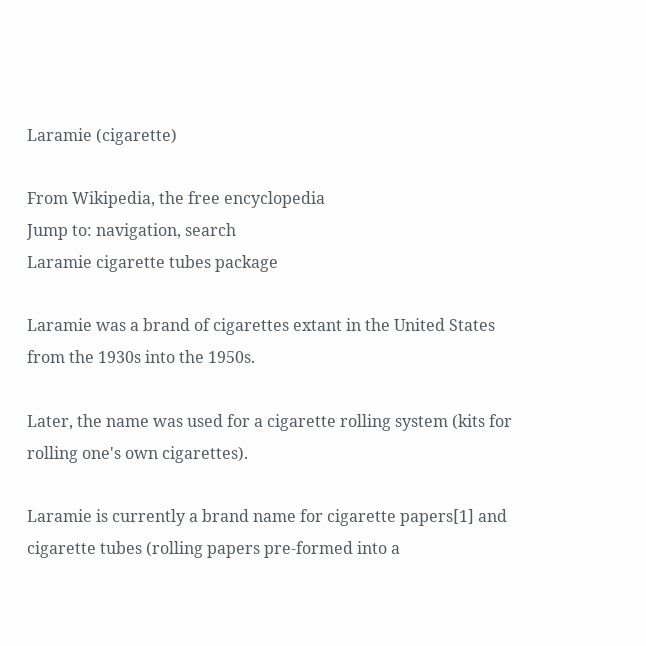Laramie (cigarette)

From Wikipedia, the free encyclopedia
Jump to: navigation, search
Laramie cigarette tubes package

Laramie was a brand of cigarettes extant in the United States from the 1930s into the 1950s.

Later, the name was used for a cigarette rolling system (kits for rolling one's own cigarettes).

Laramie is currently a brand name for cigarette papers[1] and cigarette tubes (rolling papers pre-formed into a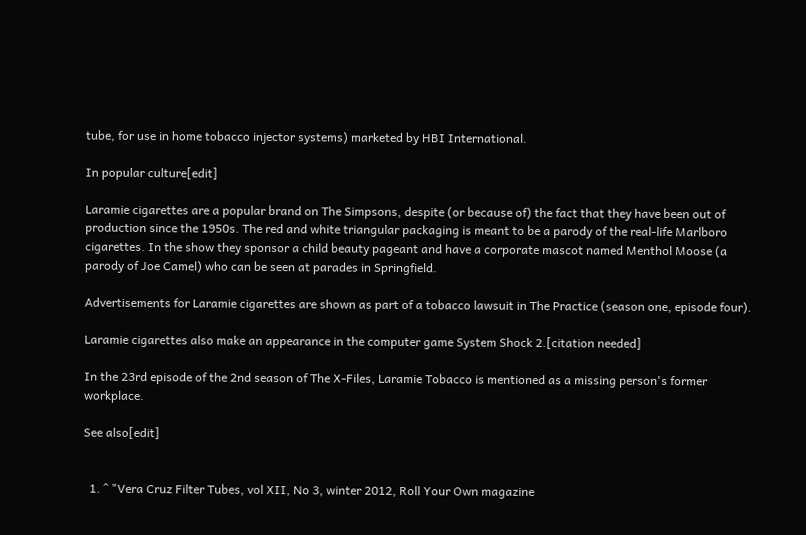tube, for use in home tobacco injector systems) marketed by HBI International.

In popular culture[edit]

Laramie cigarettes are a popular brand on The Simpsons, despite (or because of) the fact that they have been out of production since the 1950s. The red and white triangular packaging is meant to be a parody of the real-life Marlboro cigarettes. In the show they sponsor a child beauty pageant and have a corporate mascot named Menthol Moose (a parody of Joe Camel) who can be seen at parades in Springfield.

Advertisements for Laramie cigarettes are shown as part of a tobacco lawsuit in The Practice (season one, episode four).

Laramie cigarettes also make an appearance in the computer game System Shock 2.[citation needed]

In the 23rd episode of the 2nd season of The X-Files, Laramie Tobacco is mentioned as a missing person's former workplace.

See also[edit]


  1. ^ "Vera Cruz Filter Tubes, vol XII, No 3, winter 2012, Roll Your Own magazine